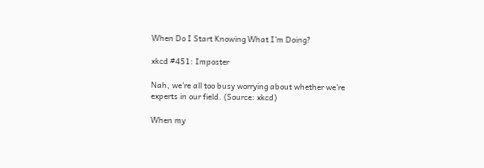When Do I Start Knowing What I’m Doing?

xkcd #451: Imposter

Nah, we’re all too busy worrying about whether we’re experts in our field. (Source: xkcd)

When my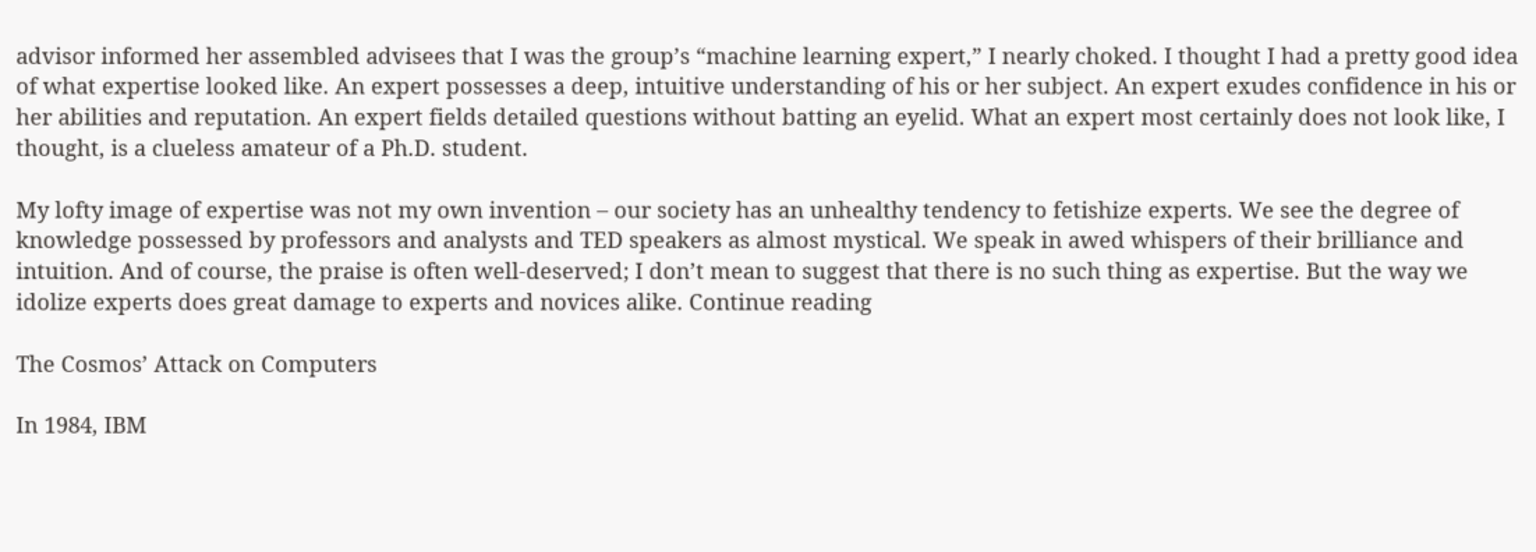advisor informed her assembled advisees that I was the group’s “machine learning expert,” I nearly choked. I thought I had a pretty good idea of what expertise looked like. An expert possesses a deep, intuitive understanding of his or her subject. An expert exudes confidence in his or her abilities and reputation. An expert fields detailed questions without batting an eyelid. What an expert most certainly does not look like, I thought, is a clueless amateur of a Ph.D. student.

My lofty image of expertise was not my own invention – our society has an unhealthy tendency to fetishize experts. We see the degree of knowledge possessed by professors and analysts and TED speakers as almost mystical. We speak in awed whispers of their brilliance and intuition. And of course, the praise is often well-deserved; I don’t mean to suggest that there is no such thing as expertise. But the way we idolize experts does great damage to experts and novices alike. Continue reading

The Cosmos’ Attack on Computers

In 1984, IBM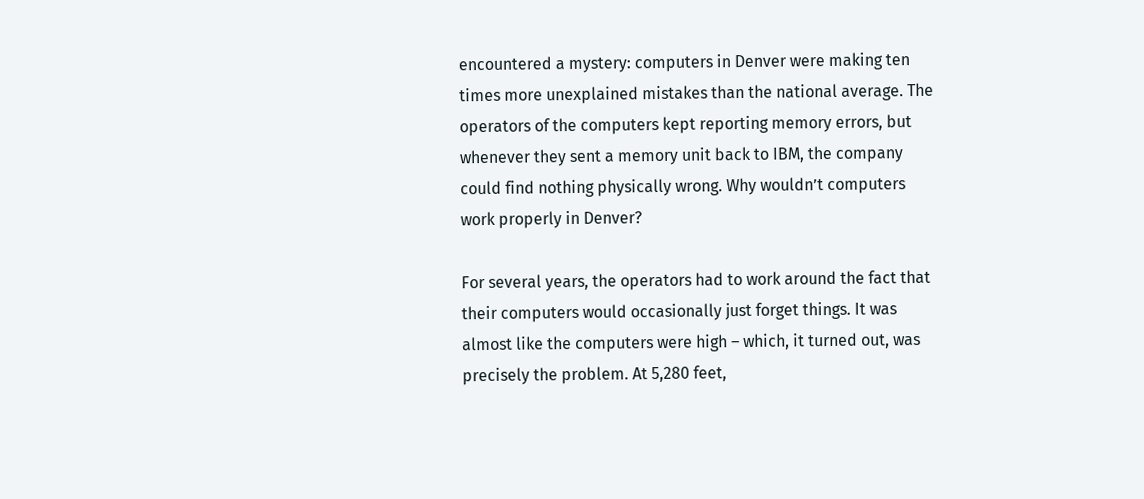encountered a mystery: computers in Denver were making ten times more unexplained mistakes than the national average. The operators of the computers kept reporting memory errors, but whenever they sent a memory unit back to IBM, the company could find nothing physically wrong. Why wouldn’t computers work properly in Denver?

For several years, the operators had to work around the fact that their computers would occasionally just forget things. It was almost like the computers were high – which, it turned out, was precisely the problem. At 5,280 feet,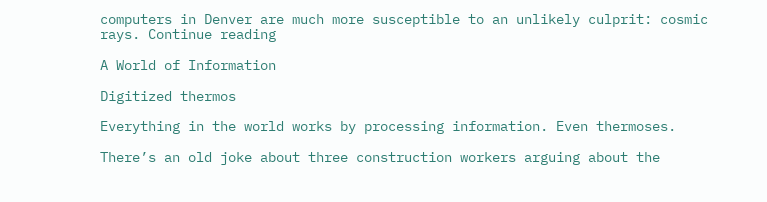computers in Denver are much more susceptible to an unlikely culprit: cosmic rays. Continue reading

A World of Information

Digitized thermos

Everything in the world works by processing information. Even thermoses.

There’s an old joke about three construction workers arguing about the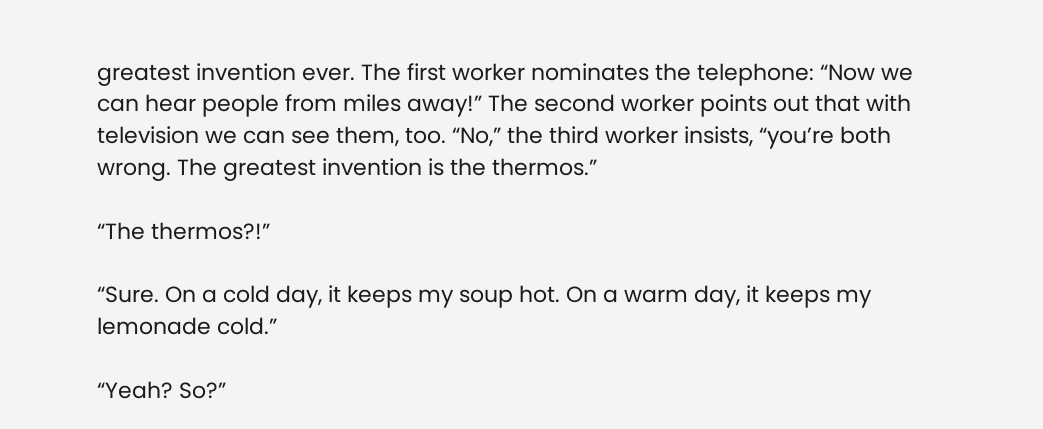greatest invention ever. The first worker nominates the telephone: “Now we can hear people from miles away!” The second worker points out that with television we can see them, too. “No,” the third worker insists, “you’re both wrong. The greatest invention is the thermos.”

“The thermos?!”

“Sure. On a cold day, it keeps my soup hot. On a warm day, it keeps my lemonade cold.”

“Yeah? So?”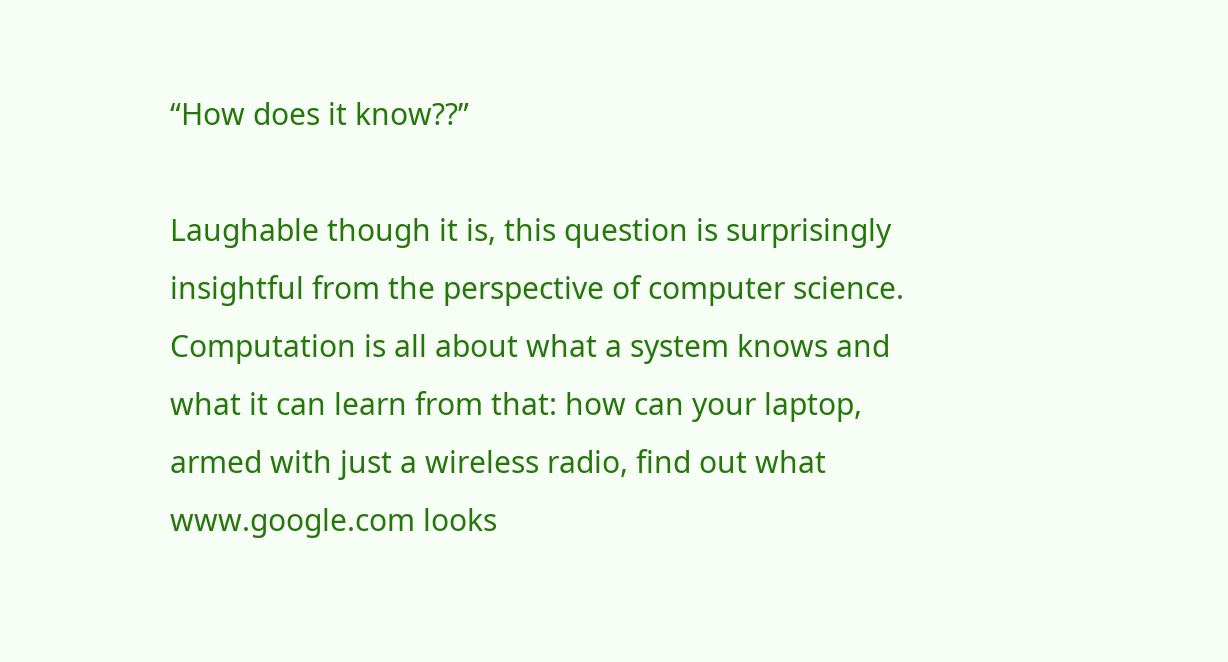“How does it know??”

Laughable though it is, this question is surprisingly insightful from the perspective of computer science. Computation is all about what a system knows and what it can learn from that: how can your laptop, armed with just a wireless radio, find out what www.google.com looks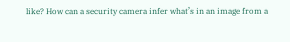like? How can a security camera infer what’s in an image from a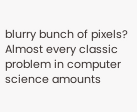blurry bunch of pixels? Almost every classic problem in computer science amounts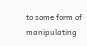to some form of manipulating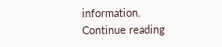information.
Continue reading